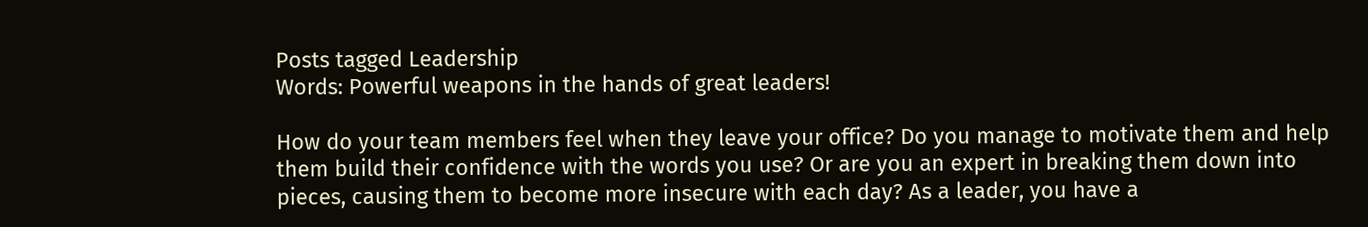Posts tagged Leadership
Words: Powerful weapons in the hands of great leaders!

How do your team members feel when they leave your office? Do you manage to motivate them and help them build their confidence with the words you use? Or are you an expert in breaking them down into pieces, causing them to become more insecure with each day? As a leader, you have a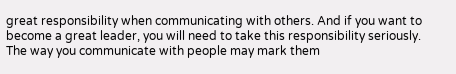great responsibility when communicating with others. And if you want to become a great leader, you will need to take this responsibility seriously. The way you communicate with people may mark them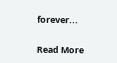forever...

Read More